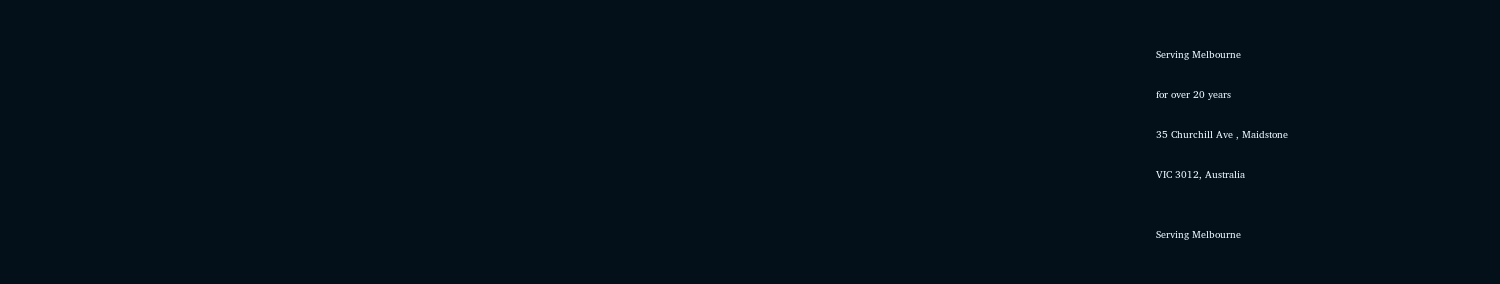Serving Melbourne

for over 20 years

35 Churchill Ave , Maidstone

VIC 3012, Australia


Serving Melbourne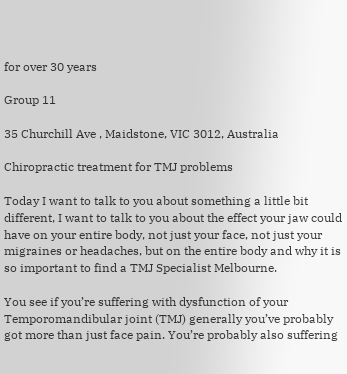for over 30 years

Group 11

35 Churchill Ave , Maidstone, VIC 3012, Australia

Chiropractic treatment for TMJ problems

Today I want to talk to you about something a little bit different, I want to talk to you about the effect your jaw could have on your entire body, not just your face, not just your migraines or headaches, but on the entire body and why it is so important to find a TMJ Specialist Melbourne.

You see if you’re suffering with dysfunction of your Temporomandibular joint (TMJ) generally you’ve probably got more than just face pain. You’re probably also suffering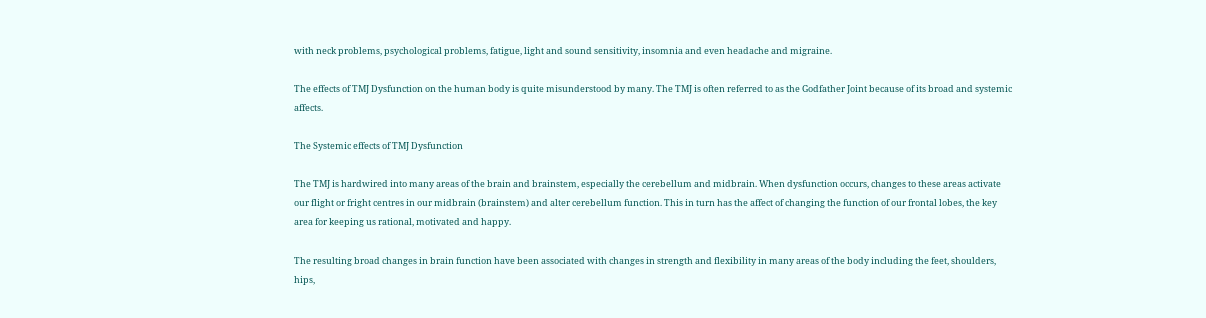with neck problems, psychological problems, fatigue, light and sound sensitivity, insomnia and even headache and migraine.

The effects of TMJ Dysfunction on the human body is quite misunderstood by many. The TMJ is often referred to as the Godfather Joint because of its broad and systemic affects.

The Systemic effects of TMJ Dysfunction

The TMJ is hardwired into many areas of the brain and brainstem, especially the cerebellum and midbrain. When dysfunction occurs, changes to these areas activate our flight or fright centres in our midbrain (brainstem) and alter cerebellum function. This in turn has the affect of changing the function of our frontal lobes, the key area for keeping us rational, motivated and happy.

The resulting broad changes in brain function have been associated with changes in strength and flexibility in many areas of the body including the feet, shoulders, hips,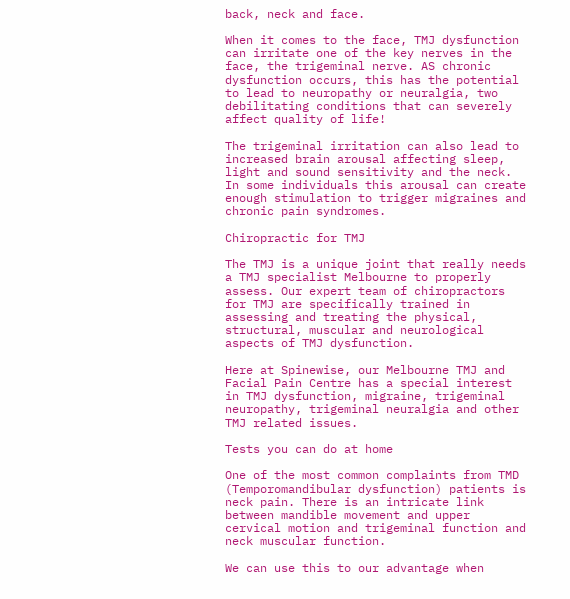back, neck and face.

When it comes to the face, TMJ dysfunction can irritate one of the key nerves in the face, the trigeminal nerve. AS chronic dysfunction occurs, this has the potential to lead to neuropathy or neuralgia, two debilitating conditions that can severely affect quality of life!

The trigeminal irritation can also lead to increased brain arousal affecting sleep, light and sound sensitivity and the neck. In some individuals this arousal can create enough stimulation to trigger migraines and chronic pain syndromes.

Chiropractic for TMJ

The TMJ is a unique joint that really needs a TMJ specialist Melbourne to properly assess. Our expert team of chiropractors for TMJ are specifically trained in assessing and treating the physical, structural, muscular and neurological aspects of TMJ dysfunction.

Here at Spinewise, our Melbourne TMJ and Facial Pain Centre has a special interest in TMJ dysfunction, migraine, trigeminal neuropathy, trigeminal neuralgia and other TMJ related issues.

Tests you can do at home

One of the most common complaints from TMD (Temporomandibular dysfunction) patients is neck pain. There is an intricate link between mandible movement and upper cervical motion and trigeminal function and neck muscular function.

We can use this to our advantage when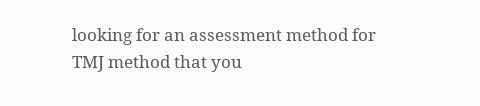looking for an assessment method for TMJ method that you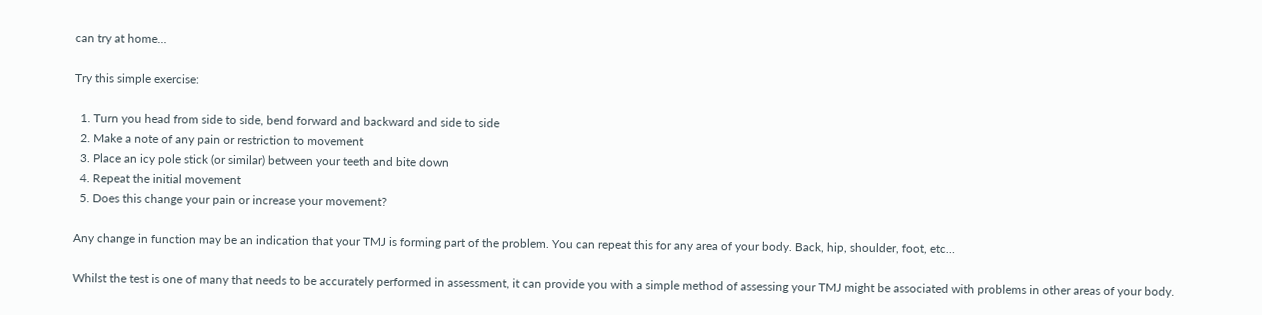can try at home…

Try this simple exercise:

  1. Turn you head from side to side, bend forward and backward and side to side
  2. Make a note of any pain or restriction to movement
  3. Place an icy pole stick (or similar) between your teeth and bite down
  4. Repeat the initial movement
  5. Does this change your pain or increase your movement?

Any change in function may be an indication that your TMJ is forming part of the problem. You can repeat this for any area of your body. Back, hip, shoulder, foot, etc…

Whilst the test is one of many that needs to be accurately performed in assessment, it can provide you with a simple method of assessing your TMJ might be associated with problems in other areas of your body.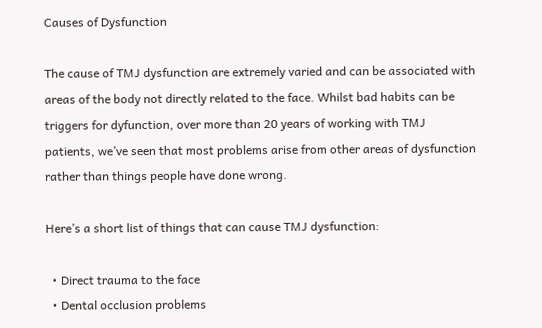Causes of Dysfunction

The cause of TMJ dysfunction are extremely varied and can be associated with areas of the body not directly related to the face. Whilst bad habits can be triggers for dyfunction, over more than 20 years of working with TMJ patients, we’ve seen that most problems arise from other areas of dysfunction rather than things people have done wrong.

Here’s a short list of things that can cause TMJ dysfunction:

  • Direct trauma to the face
  • Dental occlusion problems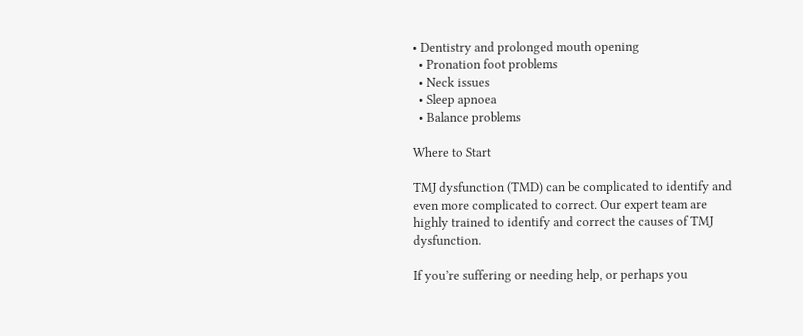• Dentistry and prolonged mouth opening
  • Pronation foot problems
  • Neck issues
  • Sleep apnoea
  • Balance problems

Where to Start

TMJ dysfunction (TMD) can be complicated to identify and even more complicated to correct. Our expert team are highly trained to identify and correct the causes of TMJ dysfunction.

If you’re suffering or needing help, or perhaps you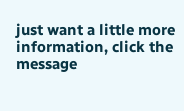just want a little more information, click the message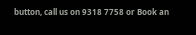button, call us on 9318 7758 or Book an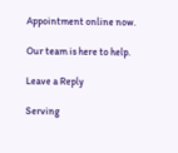Appointment online now.

Our team is here to help.

Leave a Reply

Serving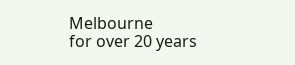Melbourne
for over 20 years